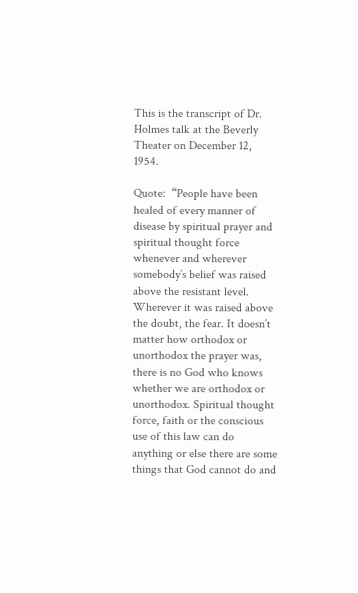This is the transcript of Dr. Holmes talk at the Beverly Theater on December 12, 1954.

Quote:  “People have been healed of every manner of disease by spiritual prayer and spiritual thought force whenever and wherever somebody’s belief was raised above the resistant level. Wherever it was raised above the doubt, the fear. It doesn’t matter how orthodox or unorthodox the prayer was, there is no God who knows whether we are orthodox or unorthodox. Spiritual thought force, faith or the conscious use of this law can do anything or else there are some things that God cannot do and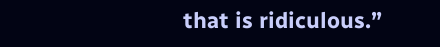that is ridiculous.”